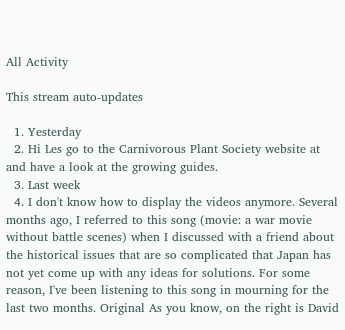All Activity

This stream auto-updates

  1. Yesterday
  2. Hi Les go to the Carnivorous Plant Society website at and have a look at the growing guides.
  3. Last week
  4. I don't know how to display the videos anymore. Several months ago, I referred to this song (movie: a war movie without battle scenes) when I discussed with a friend about the historical issues that are so complicated that Japan has not yet come up with any ideas for solutions. For some reason, I've been listening to this song in mourning for the last two months. Original As you know, on the right is David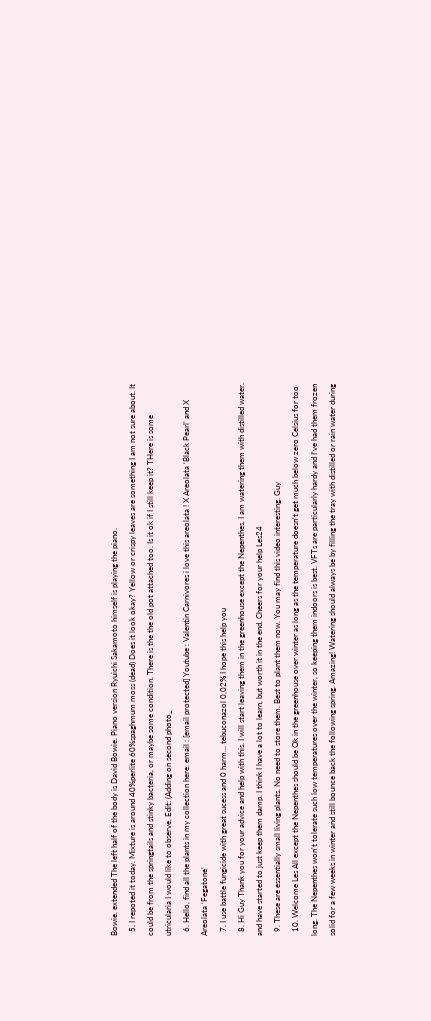Bowie. extended The left half of the body is David Bowie. Piano version Ryuichi Sakamoto himself is playing the piano.
  5. I repoted it today. Mixture is around 40%perlite 60%spaghmum moss (dead) Does it look okay? Yellow or crispy leaves are something I am not sure about. It could be from the springtails and stinky bacteria, or maybe some condition. There is the the old pot attached too. Is it ok if I still keep it? THere is some utricularia I would like to observe. Edit: (Adding on second photo_
  6. Hello, find all the plants in my collection here. email : [email protected] Youtube : Valentin Carnivores i love this areolata ! X Areolata ‘Black Pearl’ and X Areolata ‘Fegatone’
  7. I use battle fungicide with great sucess and 0 harm... tebuconazol 0,02% I hope this help you
  8. Hi Guy Thank you for your advice and help with this. I will start leaving them in the greenhouse except the Nepenthes. I am watering them with distilled water. and have started to just keep them damp. I think I have a lot to learn, but worth it in the end. Cheers for your help Les24
  9. These are essentially small living plants. No need to store them. Best to plant them now. You may find this video interesting. Guy
  10. Welcome Les All except the Nepenthes should be Ok in the greenhouse over winter as long as the temperature doesn't get much below zero Celsius for too long. The Nepenthes won't tolerate such low temperatures over the winter, so keeping them indoors is best. VFTs are particularly hardy and I've had them frozen solid for a few weeks in winter and still bounce back the following spring. Amazing! Watering should always be by filling the tray with distilled or rain water during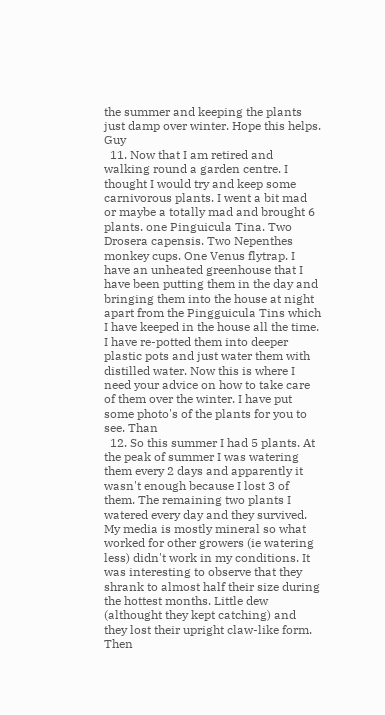the summer and keeping the plants just damp over winter. Hope this helps. Guy
  11. Now that I am retired and walking round a garden centre. I thought I would try and keep some carnivorous plants. I went a bit mad or maybe a totally mad and brought 6 plants. one Pinguicula Tina. Two Drosera capensis. Two Nepenthes monkey cups. One Venus flytrap. I have an unheated greenhouse that I have been putting them in the day and bringing them into the house at night apart from the Pingguicula Tins which I have keeped in the house all the time. I have re-potted them into deeper plastic pots and just water them with distilled water. Now this is where I need your advice on how to take care of them over the winter. I have put some photo's of the plants for you to see. Than
  12. So this summer I had 5 plants. At the peak of summer I was watering them every 2 days and apparently it wasn't enough because I lost 3 of them. The remaining two plants I watered every day and they survived. My media is mostly mineral so what worked for other growers (ie watering less) didn't work in my conditions. It was interesting to observe that they shrank to almost half their size during the hottest months. Little dew (althought they kept catching) and they lost their upright claw-like form. Then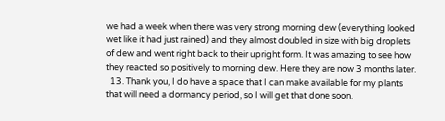we had a week when there was very strong morning dew (everything looked wet like it had just rained) and they almost doubled in size with big droplets of dew and went right back to their upright form. It was amazing to see how they reacted so positively to morning dew. Here they are now 3 months later.
  13. Thank you, I do have a space that I can make available for my plants that will need a dormancy period, so I will get that done soon.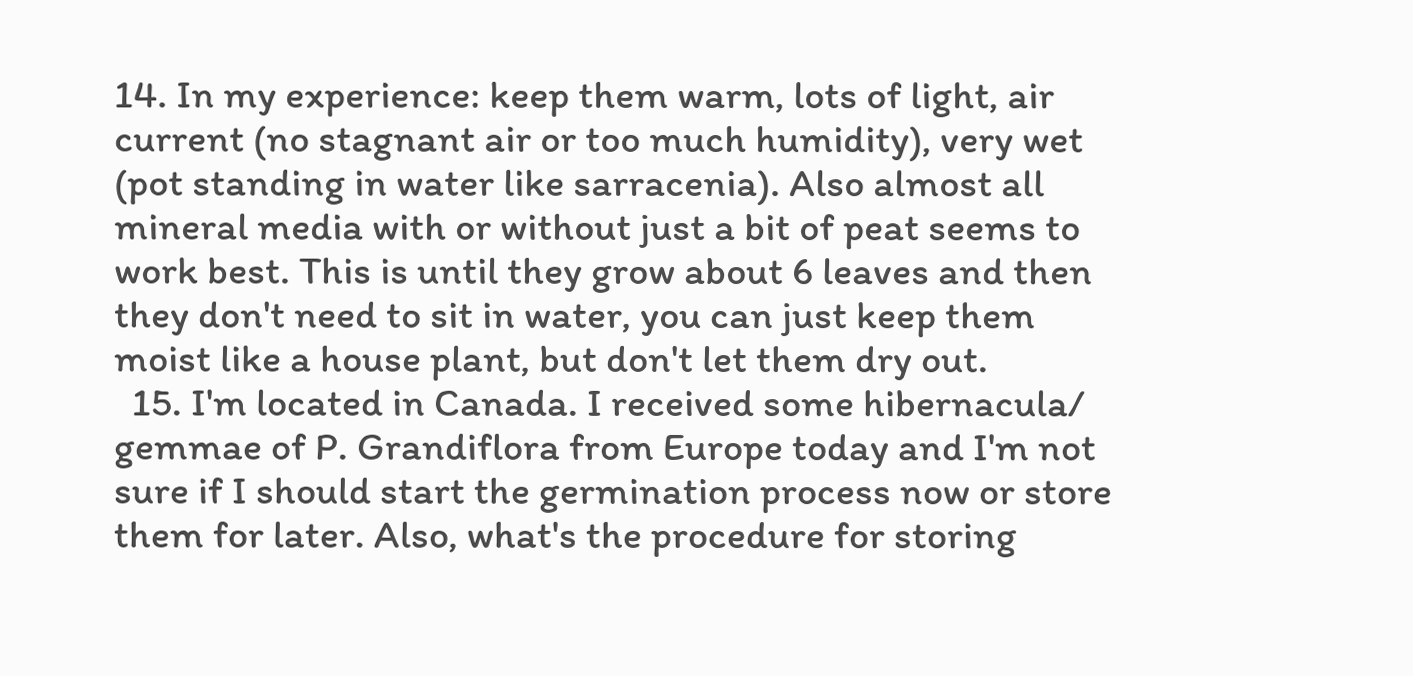14. In my experience: keep them warm, lots of light, air current (no stagnant air or too much humidity), very wet (pot standing in water like sarracenia). Also almost all mineral media with or without just a bit of peat seems to work best. This is until they grow about 6 leaves and then they don't need to sit in water, you can just keep them moist like a house plant, but don't let them dry out.
  15. I'm located in Canada. I received some hibernacula/ gemmae of P. Grandiflora from Europe today and I'm not sure if I should start the germination process now or store them for later. Also, what's the procedure for storing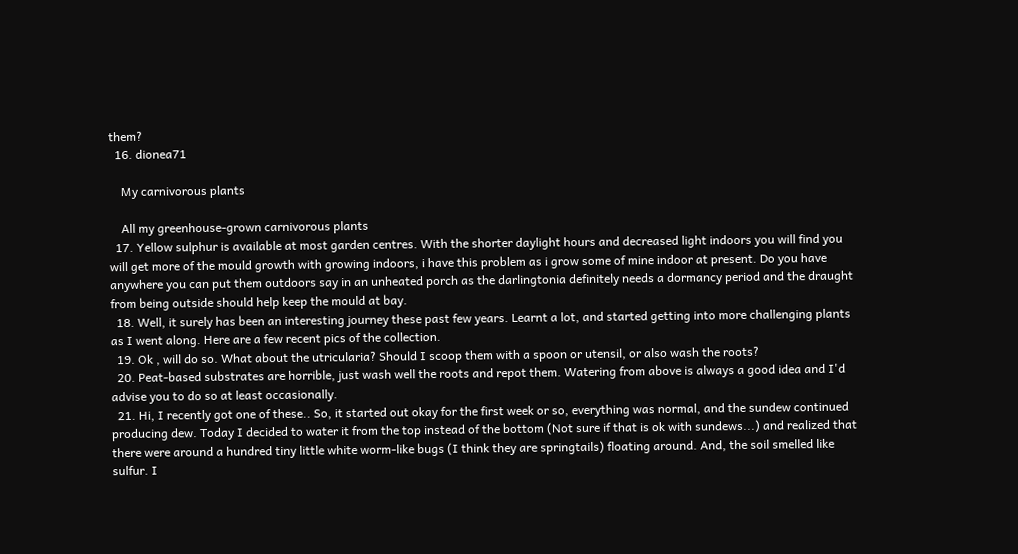them?
  16. dionea71

    My carnivorous plants

    All my greenhouse-grown carnivorous plants
  17. Yellow sulphur is available at most garden centres. With the shorter daylight hours and decreased light indoors you will find you will get more of the mould growth with growing indoors, i have this problem as i grow some of mine indoor at present. Do you have anywhere you can put them outdoors say in an unheated porch as the darlingtonia definitely needs a dormancy period and the draught from being outside should help keep the mould at bay.
  18. Well, it surely has been an interesting journey these past few years. Learnt a lot, and started getting into more challenging plants as I went along. Here are a few recent pics of the collection.
  19. Ok , will do so. What about the utricularia? Should I scoop them with a spoon or utensil, or also wash the roots?
  20. Peat-based substrates are horrible, just wash well the roots and repot them. Watering from above is always a good idea and I'd advise you to do so at least occasionally.
  21. Hi, I recently got one of these.. So, it started out okay for the first week or so, everything was normal, and the sundew continued producing dew. Today I decided to water it from the top instead of the bottom (Not sure if that is ok with sundews...) and realized that there were around a hundred tiny little white worm-like bugs (I think they are springtails) floating around. And, the soil smelled like sulfur. I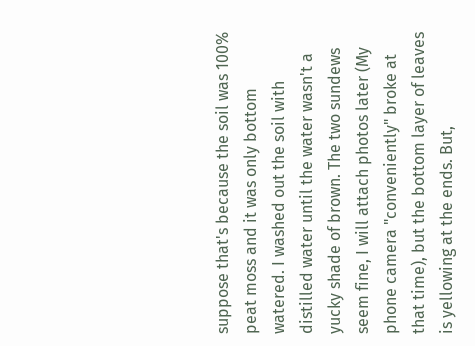suppose that's because the soil was 100% peat moss and it was only bottom watered. I washed out the soil with distilled water until the water wasn't a yucky shade of brown. The two sundews seem fine, I will attach photos later (My phone camera "conveniently" broke at that time), but the bottom layer of leaves is yellowing at the ends. But,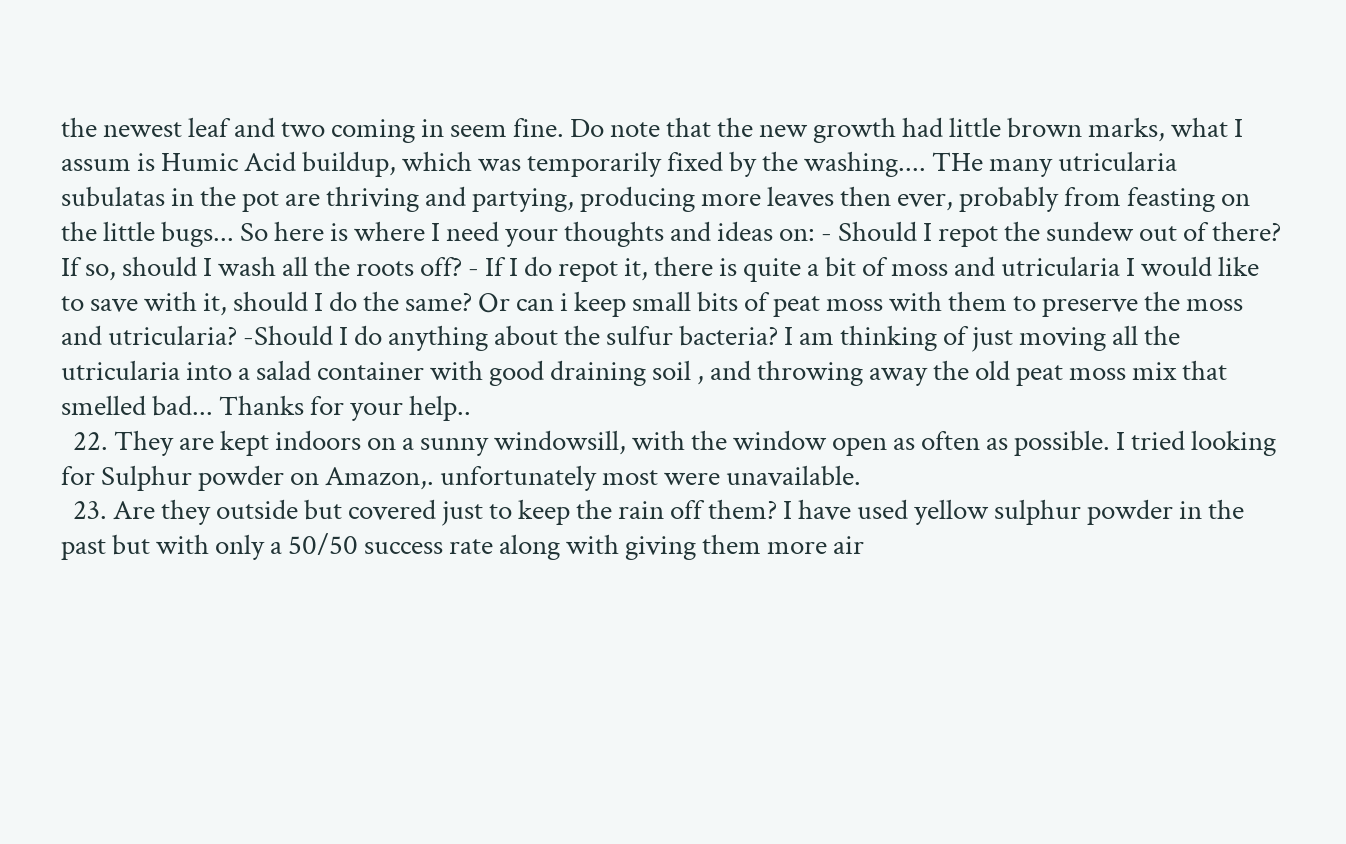the newest leaf and two coming in seem fine. Do note that the new growth had little brown marks, what I assum is Humic Acid buildup, which was temporarily fixed by the washing.... THe many utricularia subulatas in the pot are thriving and partying, producing more leaves then ever, probably from feasting on the little bugs... So here is where I need your thoughts and ideas on: - Should I repot the sundew out of there? If so, should I wash all the roots off? - If I do repot it, there is quite a bit of moss and utricularia I would like to save with it, should I do the same? Or can i keep small bits of peat moss with them to preserve the moss and utricularia? -Should I do anything about the sulfur bacteria? I am thinking of just moving all the utricularia into a salad container with good draining soil , and throwing away the old peat moss mix that smelled bad... Thanks for your help..
  22. They are kept indoors on a sunny windowsill, with the window open as often as possible. I tried looking for Sulphur powder on Amazon,. unfortunately most were unavailable.
  23. Are they outside but covered just to keep the rain off them? I have used yellow sulphur powder in the past but with only a 50/50 success rate along with giving them more air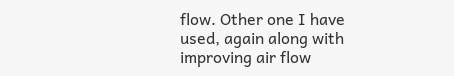flow. Other one I have used, again along with improving air flow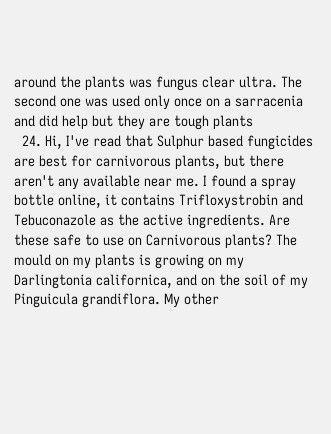around the plants was fungus clear ultra. The second one was used only once on a sarracenia and did help but they are tough plants
  24. Hi, I've read that Sulphur based fungicides are best for carnivorous plants, but there aren't any available near me. I found a spray bottle online, it contains Trifloxystrobin and Tebuconazole as the active ingredients. Are these safe to use on Carnivorous plants? The mould on my plants is growing on my Darlingtonia californica, and on the soil of my Pinguicula grandiflora. My other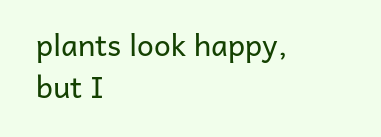plants look happy, but I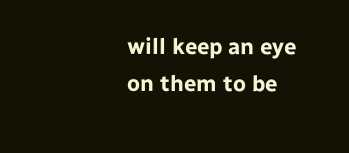will keep an eye on them to be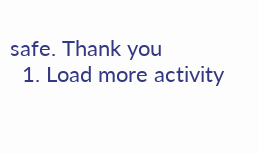safe. Thank you
  1. Load more activity